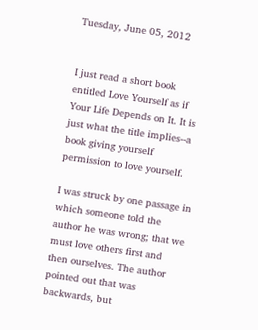Tuesday, June 05, 2012


I just read a short book entitled Love Yourself as if Your Life Depends on It. It is just what the title implies--a book giving yourself permission to love yourself.

I was struck by one passage in which someone told the author he was wrong; that we must love others first and then ourselves. The author pointed out that was backwards, but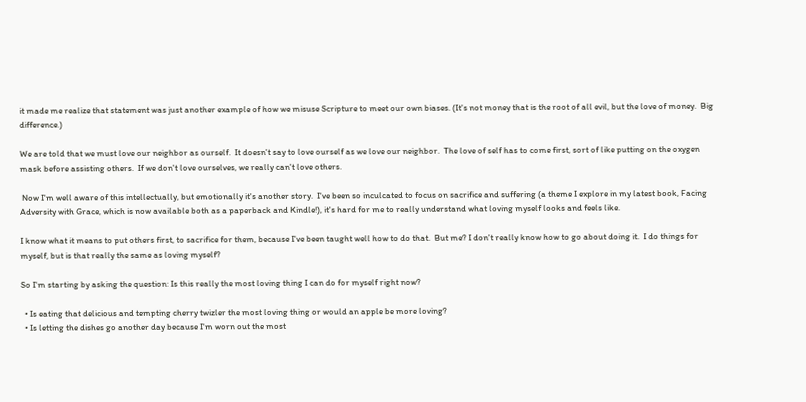it made me realize that statement was just another example of how we misuse Scripture to meet our own biases. (It's not money that is the root of all evil, but the love of money.  Big difference.)

We are told that we must love our neighbor as ourself.  It doesn't say to love ourself as we love our neighbor.  The love of self has to come first, sort of like putting on the oxygen mask before assisting others.  If we don't love ourselves, we really can't love others.

 Now I'm well aware of this intellectually, but emotionally it's another story.  I've been so inculcated to focus on sacrifice and suffering (a theme I explore in my latest book, Facing Adversity with Grace, which is now available both as a paperback and Kindle!), it's hard for me to really understand what loving myself looks and feels like.

I know what it means to put others first, to sacrifice for them, because I've been taught well how to do that.  But me? I don't really know how to go about doing it.  I do things for myself, but is that really the same as loving myself?

So I'm starting by asking the question: Is this really the most loving thing I can do for myself right now?

  • Is eating that delicious and tempting cherry twizler the most loving thing or would an apple be more loving?
  • Is letting the dishes go another day because I'm worn out the most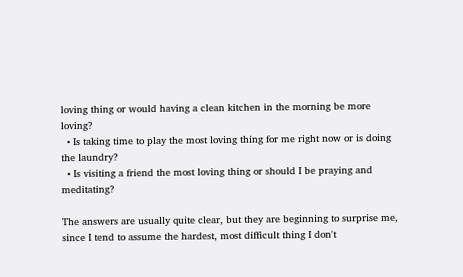loving thing or would having a clean kitchen in the morning be more loving?
  • Is taking time to play the most loving thing for me right now or is doing the laundry?
  • Is visiting a friend the most loving thing or should I be praying and meditating?

The answers are usually quite clear, but they are beginning to surprise me, since I tend to assume the hardest, most difficult thing I don't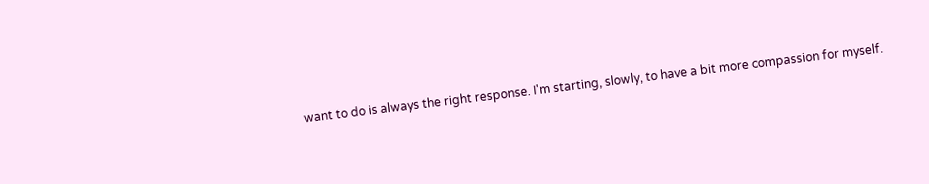want to do is always the right response. I'm starting, slowly, to have a bit more compassion for myself.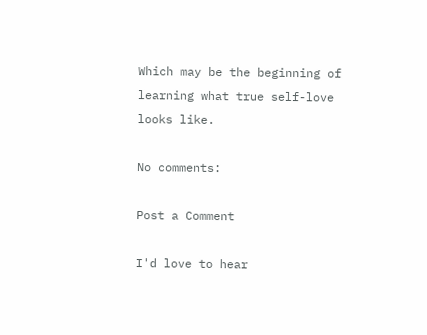Which may be the beginning of learning what true self-love looks like.

No comments:

Post a Comment

I'd love to hear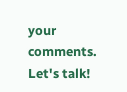your comments. Let's talk!